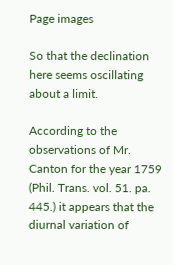Page images

So that the declination here seems oscillating about a limit.

According to the observations of Mr. Canton for the year 1759 (Phil. Trans. vol. 51. pa. 445.) it appears that the diurnal variation of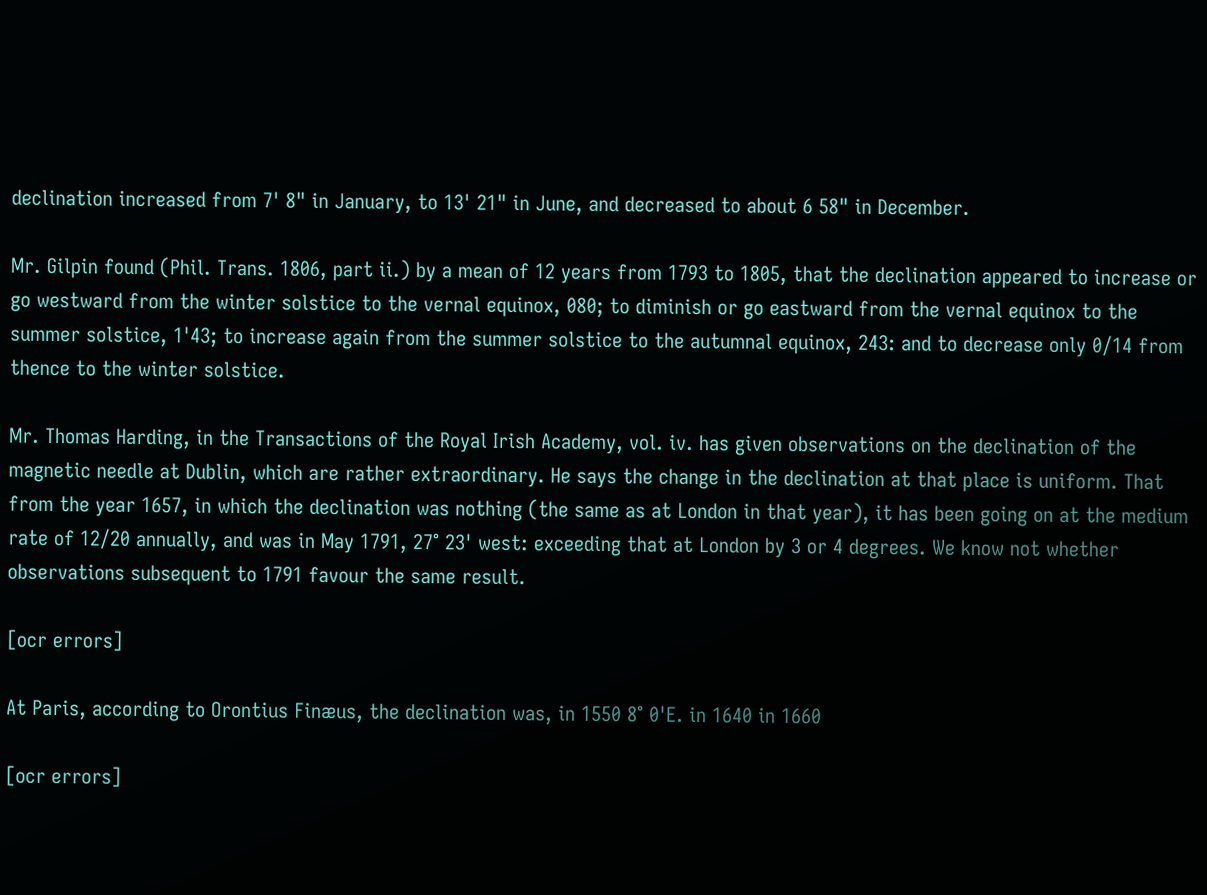declination increased from 7' 8" in January, to 13' 21" in June, and decreased to about 6 58" in December.

Mr. Gilpin found (Phil. Trans. 1806, part ii.) by a mean of 12 years from 1793 to 1805, that the declination appeared to increase or go westward from the winter solstice to the vernal equinox, 080; to diminish or go eastward from the vernal equinox to the summer solstice, 1'43; to increase again from the summer solstice to the autumnal equinox, 243: and to decrease only 0/14 from thence to the winter solstice.

Mr. Thomas Harding, in the Transactions of the Royal Irish Academy, vol. iv. has given observations on the declination of the magnetic needle at Dublin, which are rather extraordinary. He says the change in the declination at that place is uniform. That from the year 1657, in which the declination was nothing (the same as at London in that year), it has been going on at the medium rate of 12/20 annually, and was in May 1791, 27° 23' west: exceeding that at London by 3 or 4 degrees. We know not whether observations subsequent to 1791 favour the same result.

[ocr errors]

At Paris, according to Orontius Finæus, the declination was, in 1550 8° 0'E. in 1640 in 1660

[ocr errors]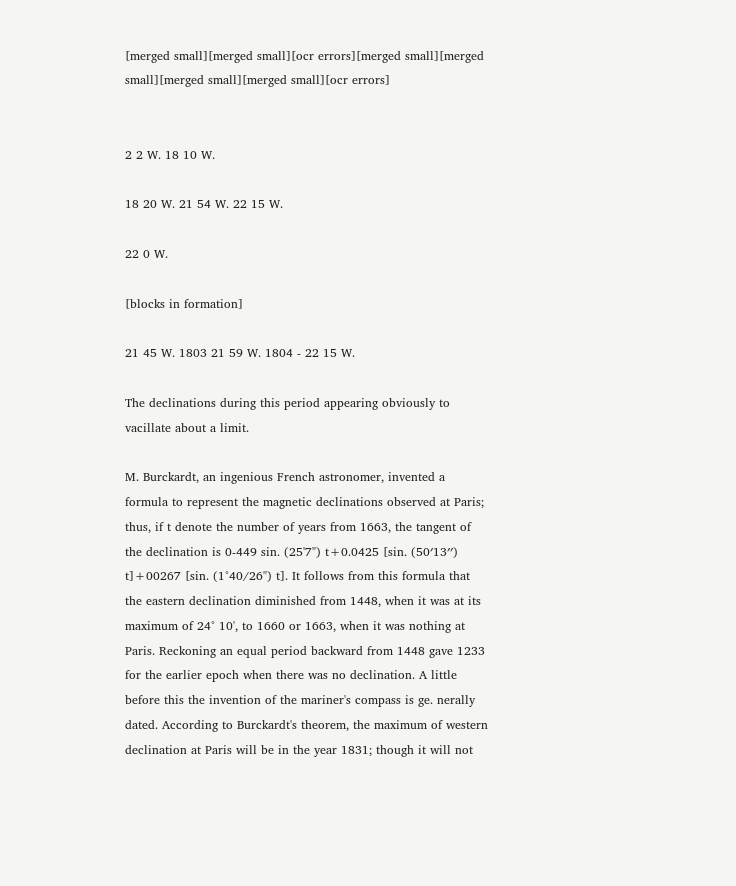[merged small][merged small][ocr errors][merged small][merged small][merged small][merged small][ocr errors]


2 2 W. 18 10 W.

18 20 W. 21 54 W. 22 15 W.

22 0 W.

[blocks in formation]

21 45 W. 1803 21 59 W. 1804 - 22 15 W.

The declinations during this period appearing obviously to vacillate about a limit.

M. Burckardt, an ingenious French astronomer, invented a formula to represent the magnetic declinations observed at Paris; thus, if t denote the number of years from 1663, the tangent of the declination is 0-449 sin. (25'7") t+0.0425 [sin. (50′13′′) t]+00267 [sin. (1°40/26") t]. It follows from this formula that the eastern declination diminished from 1448, when it was at its maximum of 24° 10', to 1660 or 1663, when it was nothing at Paris. Reckoning an equal period backward from 1448 gave 1233 for the earlier epoch when there was no declination. A little before this the invention of the mariner's compass is ge. nerally dated. According to Burckardt's theorem, the maximum of western declination at Paris will be in the year 1831; though it will not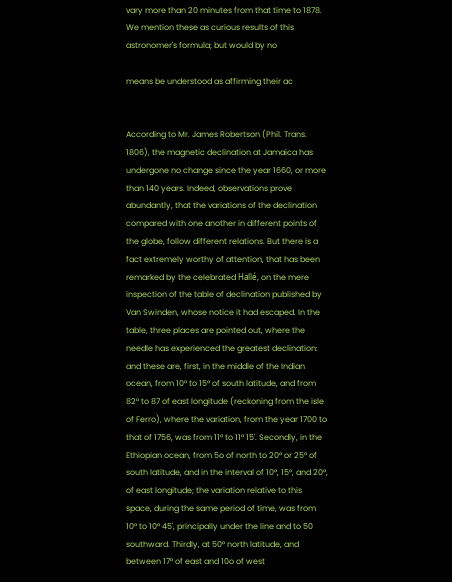vary more than 20 minutes from that time to 1878. We mention these as curious results of this astronomer's formula; but would by no

means be understood as affirming their ac


According to Mr. James Robertson (Phil. Trans. 1806), the magnetic declination at Jamaica has undergone no change since the year 1660, or more than 140 years. Indeed, observations prove abundantly, that the variations of the declination compared with one another in different points of the globe, follow different relations. But there is a fact extremely worthy of attention, that has been remarked by the celebrated Hallé, on the mere inspection of the table of declination published by Van Swinden, whose notice it had escaped. In the table, three places are pointed out, where the needle has experienced the greatest declination: and these are, first, in the middle of the Indian ocean, from 10° to 15° of south latitude, and from 82° to 87 of east longitude (reckoning from the isle of Ferro), where the variation, from the year 1700 to that of 1756, was from 11° to 11° 15'. Secondly, in the Ethiopian ocean, from 5o of north to 20° or 25° of south latitude, and in the interval of 10°, 15°, and 20°, of east longitude; the variation relative to this space, during the same period of time, was from 10° to 10° 45', principally under the line and to 50 southward. Thirdly, at 50° north latitude, and between 17° of east and 10o of west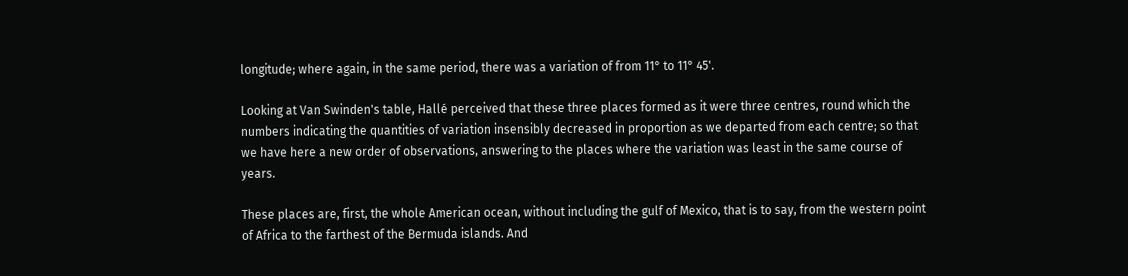longitude; where again, in the same period, there was a variation of from 11° to 11° 45'.

Looking at Van Swinden's table, Hallé perceived that these three places formed as it were three centres, round which the numbers indicating the quantities of variation insensibly decreased in proportion as we departed from each centre; so that we have here a new order of observations, answering to the places where the variation was least in the same course of years.

These places are, first, the whole American ocean, without including the gulf of Mexico, that is to say, from the western point of Africa to the farthest of the Bermuda islands. And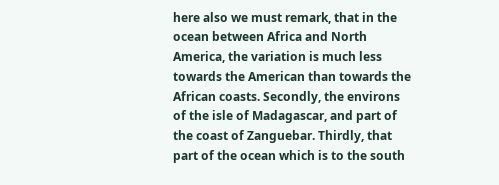here also we must remark, that in the ocean between Africa and North America, the variation is much less towards the American than towards the African coasts. Secondly, the environs of the isle of Madagascar, and part of the coast of Zanguebar. Thirdly, that part of the ocean which is to the south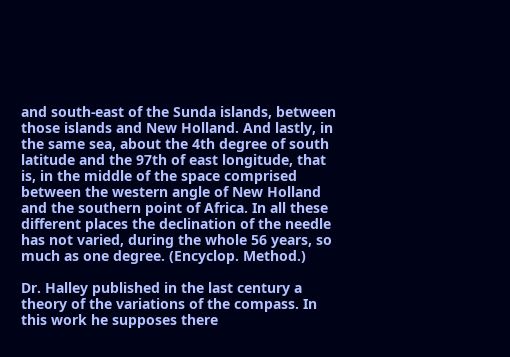and south-east of the Sunda islands, between those islands and New Holland. And lastly, in the same sea, about the 4th degree of south latitude and the 97th of east longitude, that is, in the middle of the space comprised between the western angle of New Holland and the southern point of Africa. In all these different places the declination of the needle has not varied, during the whole 56 years, so much as one degree. (Encyclop. Method.)

Dr. Halley published in the last century a theory of the variations of the compass. In this work he supposes there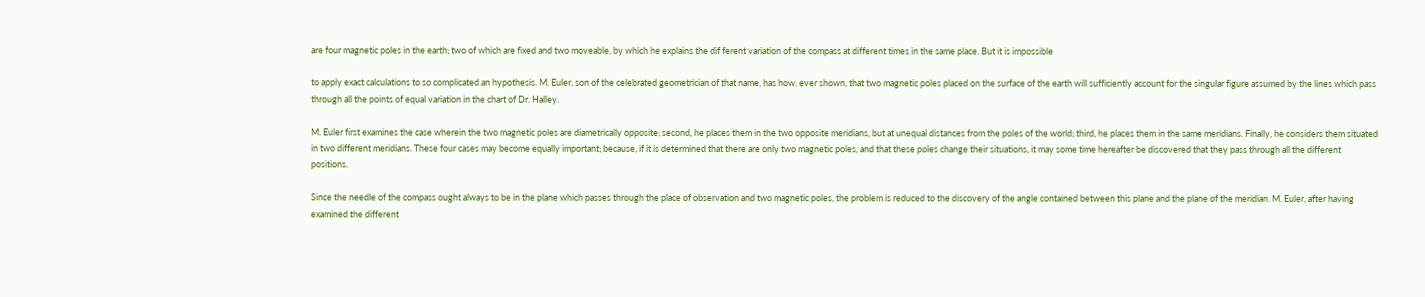are four magnetic poles in the earth; two of which are fixed and two moveable, by which he explains the dif ferent variation of the compass at different times in the same place. But it is impossible

to apply exact calculations to so complicated an hypothesis. M. Euler, son of the celebrated geometrician of that name, has how. ever shown, that two magnetic poles placed on the surface of the earth will sufficiently account for the singular figure assumed by the lines which pass through all the points of equal variation in the chart of Dr. Halley.

M. Euler first examines the case wherein the two magnetic poles are diametrically opposite; second, he places them in the two opposite meridians, but at unequal distances from the poles of the world; third, he places them in the same meridians. Finally, he considers them situated in two different meridians. These four cases may become equally important; because, if it is determined that there are only two magnetic poles, and that these poles change their situations, it may some time hereafter be discovered that they pass through all the different positions.

Since the needle of the compass ought always to be in the plane which passes through the place of observation and two magnetic poles, the problem is reduced to the discovery of the angle contained between this plane and the plane of the meridian. M. Euler, after having examined the different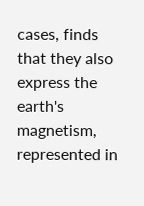cases, finds that they also express the earth's magnetism, represented in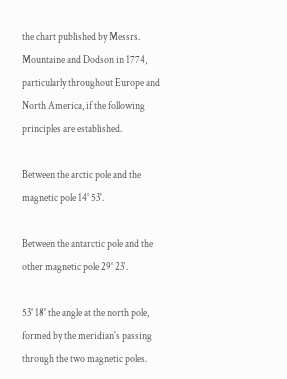the chart published by Messrs. Mountaine and Dodson in 1774, particularly throughout Europe and North America, if the following principles are established.

Between the arctic pole and the magnetic pole 14° 53'.

Between the antarctic pole and the other magnetic pole 29° 23′.

53° 18' the angle at the north pole, formed by the meridian's passing through the two magnetic poles.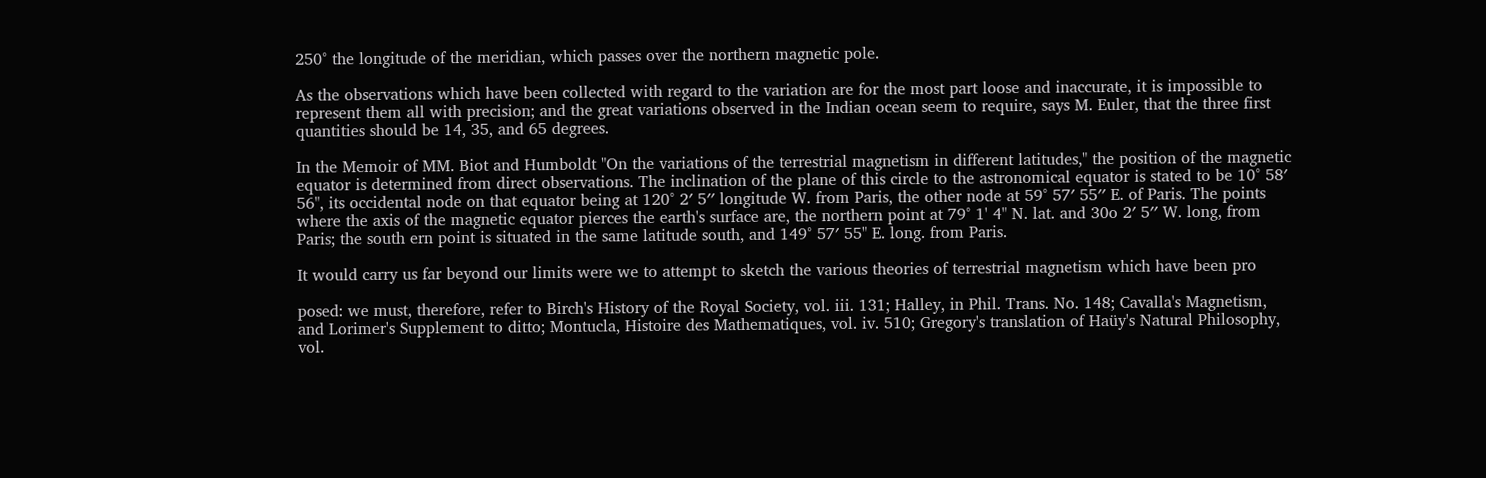250° the longitude of the meridian, which passes over the northern magnetic pole.

As the observations which have been collected with regard to the variation are for the most part loose and inaccurate, it is impossible to represent them all with precision; and the great variations observed in the Indian ocean seem to require, says M. Euler, that the three first quantities should be 14, 35, and 65 degrees.

In the Memoir of MM. Biot and Humboldt "On the variations of the terrestrial magnetism in different latitudes," the position of the magnetic equator is determined from direct observations. The inclination of the plane of this circle to the astronomical equator is stated to be 10° 58′ 56", its occidental node on that equator being at 120° 2′ 5′′ longitude W. from Paris, the other node at 59° 57′ 55′′ E. of Paris. The points where the axis of the magnetic equator pierces the earth's surface are, the northern point at 79° 1' 4" N. lat. and 30o 2′ 5′′ W. long, from Paris; the south ern point is situated in the same latitude south, and 149° 57′ 55" E. long. from Paris.

It would carry us far beyond our limits were we to attempt to sketch the various theories of terrestrial magnetism which have been pro

posed: we must, therefore, refer to Birch's History of the Royal Society, vol. iii. 131; Halley, in Phil. Trans. No. 148; Cavalla's Magnetism, and Lorimer's Supplement to ditto; Montucla, Histoire des Mathematiques, vol. iv. 510; Gregory's translation of Haüy's Natural Philosophy, vol.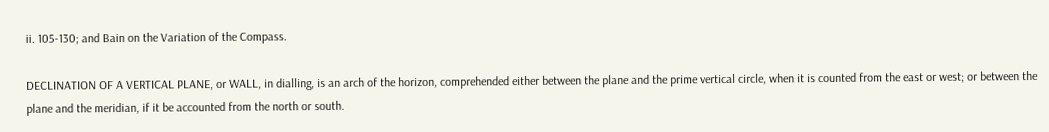ii. 105-130; and Bain on the Variation of the Compass.

DECLINATION OF A VERTICAL PLANE, or WALL, in dialling, is an arch of the horizon, comprehended either between the plane and the prime vertical circle, when it is counted from the east or west; or between the plane and the meridian, if it be accounted from the north or south.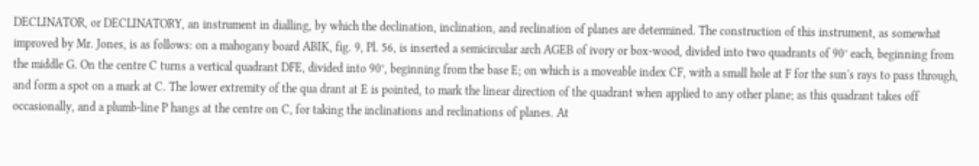DECLINATOR, or DECLINATORY, an instrument in dialling, by which the declination, inclination, and reclination of planes are determined. The construction of this instrument, as somewhat improved by Mr. Jones, is as follows: on a mahogany board ABIK, fig. 9, Pl. 56, is inserted a semicircular arch AGEB of ivory or box-wood, divided into two quadrants of 90° each, beginning from the middle G. On the centre C turns a vertical quadrant DFE, divided into 90°, beginning from the base E; on which is a moveable index CF, with a small hole at F for the sun's rays to pass through, and form a spot on a mark at C. The lower extremity of the qua drant at E is pointed, to mark the linear direction of the quadrant when applied to any other plane; as this quadrant takes off occasionally, and a plumb-line P hangs at the centre on C, for taking the inclinations and reclinations of planes. At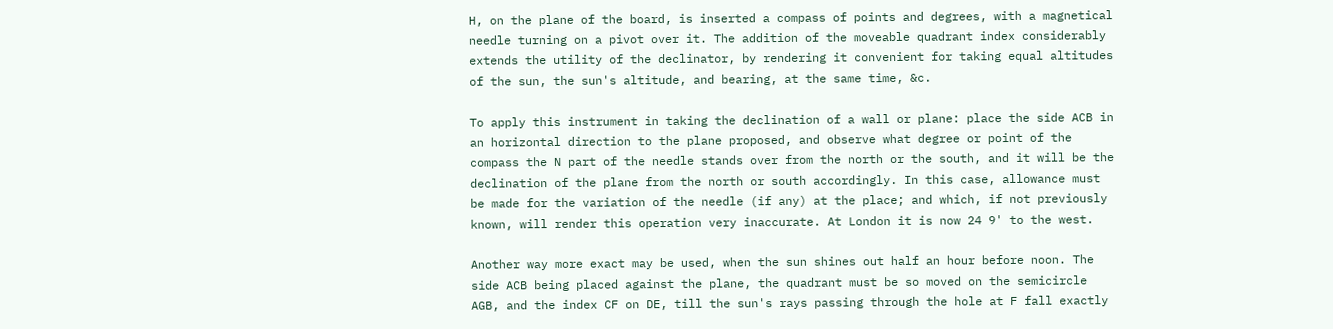H, on the plane of the board, is inserted a compass of points and degrees, with a magnetical needle turning on a pivot over it. The addition of the moveable quadrant index considerably extends the utility of the declinator, by rendering it convenient for taking equal altitudes of the sun, the sun's altitude, and bearing, at the same time, &c.

To apply this instrument in taking the declination of a wall or plane: place the side ACB in an horizontal direction to the plane proposed, and observe what degree or point of the compass the N part of the needle stands over from the north or the south, and it will be the declination of the plane from the north or south accordingly. In this case, allowance must be made for the variation of the needle (if any) at the place; and which, if not previously known, will render this operation very inaccurate. At London it is now 24 9' to the west.

Another way more exact may be used, when the sun shines out half an hour before noon. The side ACB being placed against the plane, the quadrant must be so moved on the semicircle AGB, and the index CF on DE, till the sun's rays passing through the hole at F fall exactly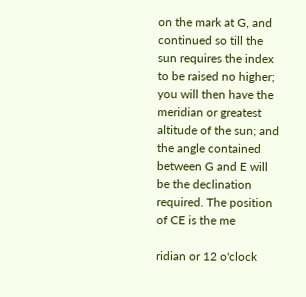on the mark at G, and continued so till the sun requires the index to be raised no higher; you will then have the meridian or greatest altitude of the sun; and the angle contained between G and E will be the declination required. The position of CE is the me

ridian or 12 o'clock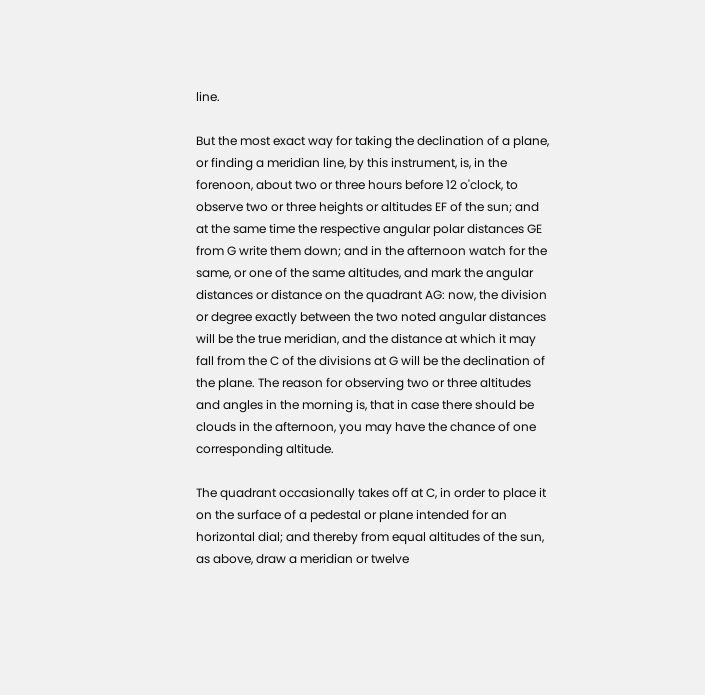line.

But the most exact way for taking the declination of a plane, or finding a meridian line, by this instrument, is, in the forenoon, about two or three hours before 12 o'clock, to observe two or three heights or altitudes EF of the sun; and at the same time the respective angular polar distances GE from G write them down; and in the afternoon watch for the same, or one of the same altitudes, and mark the angular distances or distance on the quadrant AG: now, the division or degree exactly between the two noted angular distances will be the true meridian, and the distance at which it may fall from the C of the divisions at G will be the declination of the plane. The reason for observing two or three altitudes and angles in the morning is, that in case there should be clouds in the afternoon, you may have the chance of one corresponding altitude.

The quadrant occasionally takes off at C, in order to place it on the surface of a pedestal or plane intended for an horizontal dial; and thereby from equal altitudes of the sun, as above, draw a meridian or twelve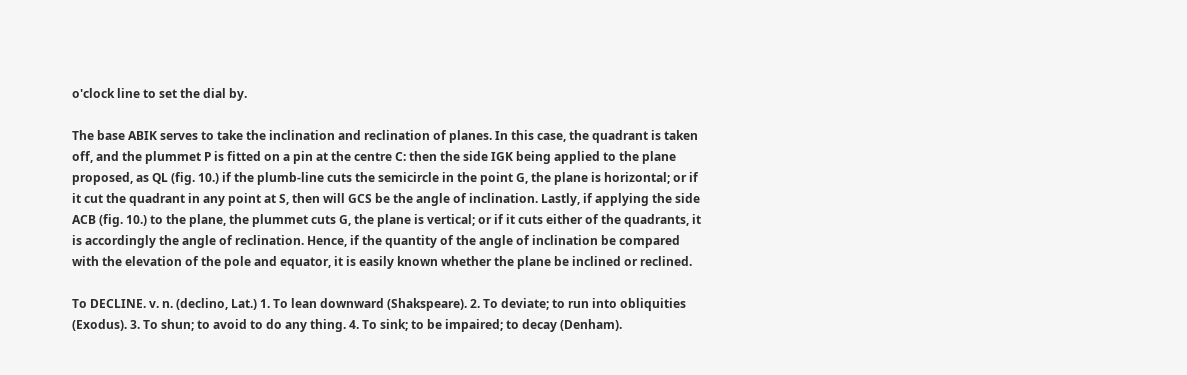o'clock line to set the dial by.

The base ABIK serves to take the inclination and reclination of planes. In this case, the quadrant is taken off, and the plummet P is fitted on a pin at the centre C: then the side IGK being applied to the plane proposed, as QL (fig. 10.) if the plumb-line cuts the semicircle in the point G, the plane is horizontal; or if it cut the quadrant in any point at S, then will GCS be the angle of inclination. Lastly, if applying the side ACB (fig. 10.) to the plane, the plummet cuts G, the plane is vertical; or if it cuts either of the quadrants, it is accordingly the angle of reclination. Hence, if the quantity of the angle of inclination be compared with the elevation of the pole and equator, it is easily known whether the plane be inclined or reclined.

To DECLINE. v. n. (declino, Lat.) 1. To lean downward (Shakspeare). 2. To deviate; to run into obliquities (Exodus). 3. To shun; to avoid to do any thing. 4. To sink; to be impaired; to decay (Denham).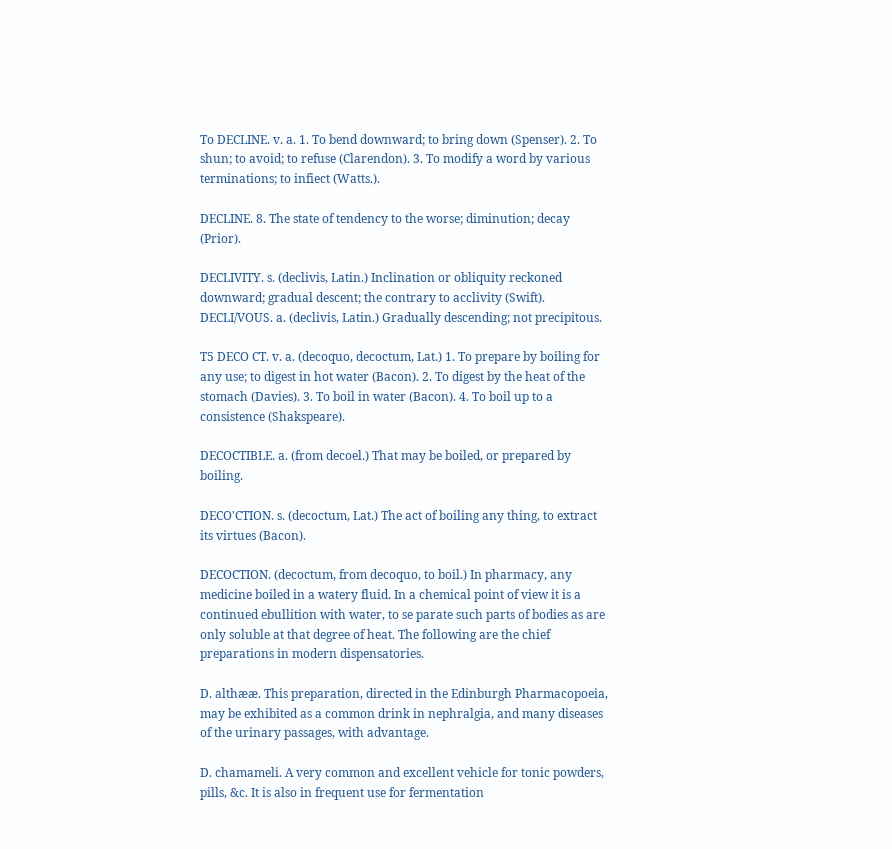To DECLINE. v. a. 1. To bend downward; to bring down (Spenser). 2. To shun; to avoid; to refuse (Clarendon). 3. To modify a word by various terminations; to infiect (Watts.).

DECLINE. 8. The state of tendency to the worse; diminution; decay (Prior).

DECLIVITY. s. (declivis, Latin.) Inclination or obliquity reckoned downward; gradual descent; the contrary to acclivity (Swift). DECLI/VOUS. a. (declivis, Latin.) Gradually descending; not precipitous.

T5 DECO CT. v. a. (decoquo, decoctum, Lat.) 1. To prepare by boiling for any use; to digest in hot water (Bacon). 2. To digest by the heat of the stomach (Davies). 3. To boil in water (Bacon). 4. To boil up to a consistence (Shakspeare).

DECOCTIBLE. a. (from decoel.) That may be boiled, or prepared by boiling.

DECO'CTION. s. (decoctum, Lat.) The act of boiling any thing, to extract its virtues (Bacon).

DECOCTION. (decoctum, from decoquo, to boil.) In pharmacy, any medicine boiled in a watery fluid. In a chemical point of view it is a continued ebullition with water, to se parate such parts of bodies as are only soluble at that degree of heat. The following are the chief preparations in modern dispensatories.

D. althææ. This preparation, directed in the Edinburgh Pharmacopoeia, may be exhibited as a common drink in nephralgia, and many diseases of the urinary passages, with advantage.

D. chamameli. A very common and excellent vehicle for tonic powders, pills, &c. It is also in frequent use for fermentation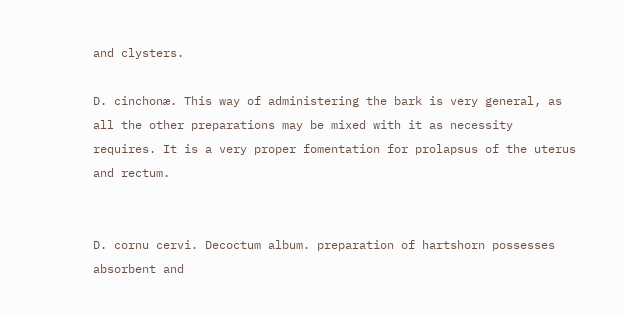and clysters.

D. cinchonæ. This way of administering the bark is very general, as all the other preparations may be mixed with it as necessity requires. It is a very proper fomentation for prolapsus of the uterus and rectum.


D. cornu cervi. Decoctum album. preparation of hartshorn possesses absorbent and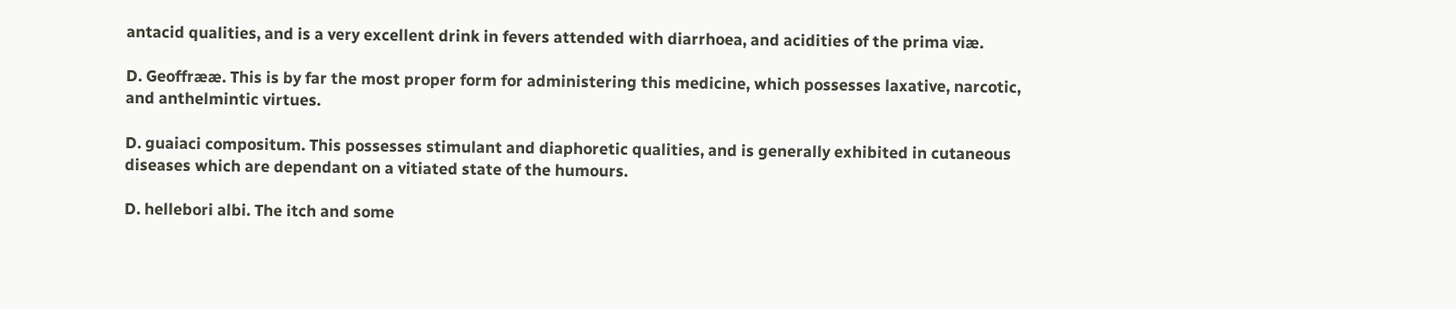antacid qualities, and is a very excellent drink in fevers attended with diarrhoea, and acidities of the prima viæ.

D. Geoffrææ. This is by far the most proper form for administering this medicine, which possesses laxative, narcotic, and anthelmintic virtues.

D. guaiaci compositum. This possesses stimulant and diaphoretic qualities, and is generally exhibited in cutaneous diseases which are dependant on a vitiated state of the humours.

D. hellebori albi. The itch and some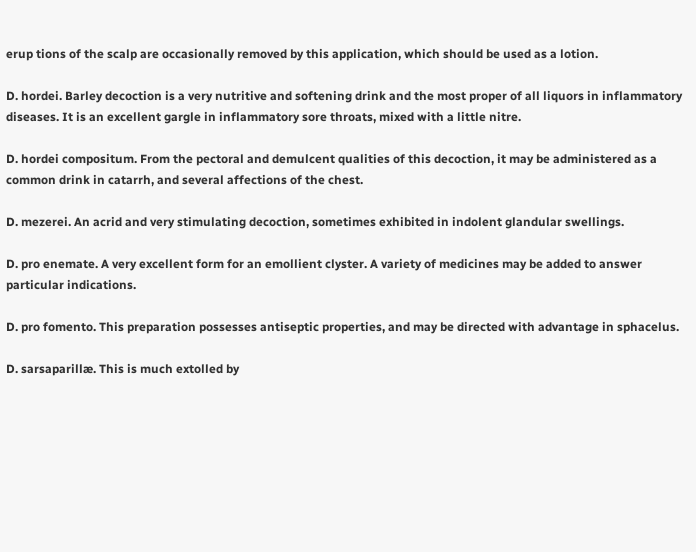erup tions of the scalp are occasionally removed by this application, which should be used as a lotion.

D. hordei. Barley decoction is a very nutritive and softening drink and the most proper of all liquors in inflammatory diseases. It is an excellent gargle in inflammatory sore throats, mixed with a little nitre.

D. hordei compositum. From the pectoral and demulcent qualities of this decoction, it may be administered as a common drink in catarrh, and several affections of the chest.

D. mezerei. An acrid and very stimulating decoction, sometimes exhibited in indolent glandular swellings.

D. pro enemate. A very excellent form for an emollient clyster. A variety of medicines may be added to answer particular indications.

D. pro fomento. This preparation possesses antiseptic properties, and may be directed with advantage in sphacelus.

D. sarsaparillæ. This is much extolled by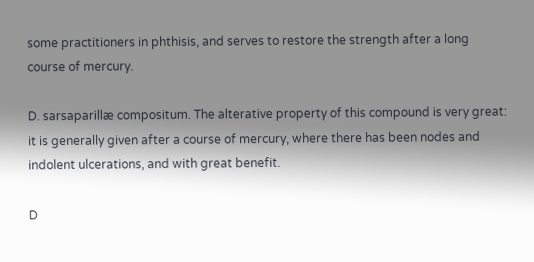some practitioners in phthisis, and serves to restore the strength after a long course of mercury.

D. sarsaparillæ compositum. The alterative property of this compound is very great: it is generally given after a course of mercury, where there has been nodes and indolent ulcerations, and with great benefit.

D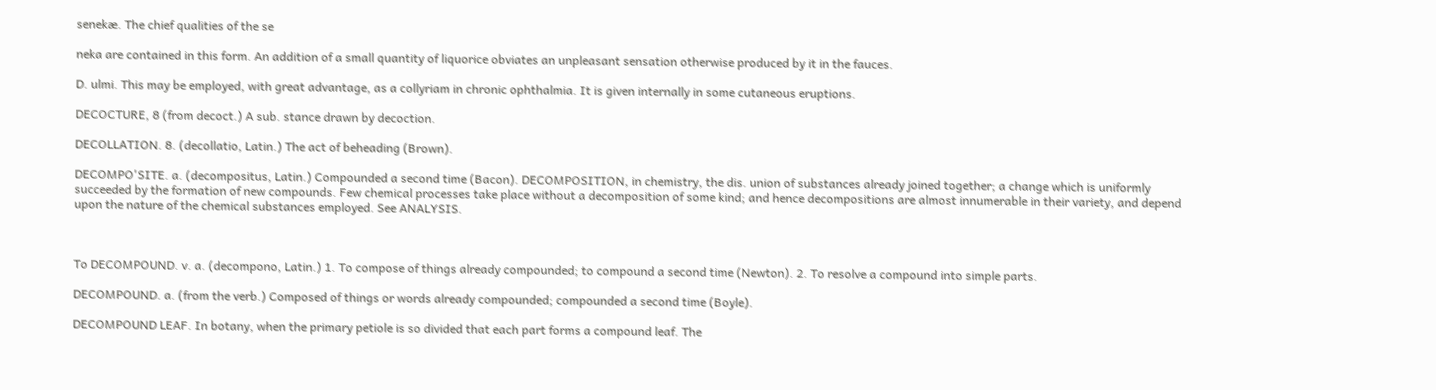senekæ. The chief qualities of the se

neka are contained in this form. An addition of a small quantity of liquorice obviates an unpleasant sensation otherwise produced by it in the fauces.

D. ulmi. This may be employed, with great advantage, as a collyriam in chronic ophthalmia. It is given internally in some cutaneous eruptions.

DECOCTURE, 8 (from decoct.) A sub. stance drawn by decoction.

DECOLLATION. 8. (decollatio, Latin.) The act of beheading (Brown).

DECOMPO'SITE. a. (decompositus, Latin.) Compounded a second time (Bacon). DECOMPOSITION, in chemistry, the dis. union of substances already joined together; a change which is uniformly succeeded by the formation of new compounds. Few chemical processes take place without a decomposition of some kind; and hence decompositions are almost innumerable in their variety, and depend upon the nature of the chemical substances employed. See ANALYSIS.



To DECOMPOUND. v. a. (decompono, Latin.) 1. To compose of things already compounded; to compound a second time (Newton). 2. To resolve a compound into simple parts.

DECOMPOUND. a. (from the verb.) Composed of things or words already compounded; compounded a second time (Boyle).

DECOMPOUND LEAF. In botany, when the primary petiole is so divided that each part forms a compound leaf. The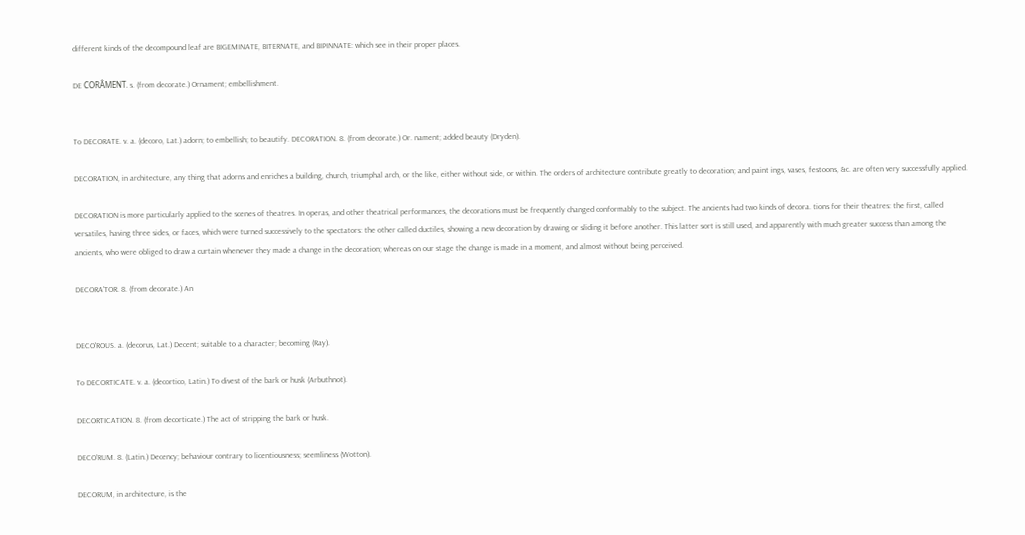different kinds of the decompound leaf are BIGEMINATE, BITERNATE, and BIPINNATE: which see in their proper places.

DE CORÂMENT. s. (from decorate.) Ornament; embellishment.


To DECORATE. v. a. (decoro, Lat.) adorn; to embellish; to beautify. DECORATION. 8. (from decorate.) Or. nament; added beauty (Dryden).

DECORATION, in architecture, any thing that adorns and enriches a building, church, triumphal arch, or the like, either without side, or within. The orders of architecture contribute greatly to decoration; and paint ings, vases, festoons, &c. are often very successfully applied.

DECORATION is more particularly applied to the scenes of theatres. In operas, and other theatrical performances, the decorations must be frequently changed conformably to the subject. The ancients had two kinds of decora. tions for their theatres: the first, called versatiles, having three sides, or faces, which were turned successively to the spectators: the other called ductiles, showing a new decoration by drawing or sliding it before another. This latter sort is still used, and apparently with much greater success than among the ancients, who were obliged to draw a curtain whenever they made a change in the decoration; whereas on our stage the change is made in a moment, and almost without being perceived.

DECORA'TOR. 8. (from decorate.) An


DECO'ROUS. a. (decorus, Lat.) Decent; suitable to a character; becoming (Ray).

To DECORTICATE. v. a. (decortico, Latin.) To divest of the bark or husk (Arbuthnot).

DECORTICATION. 8. (from decorticate.) The act of stripping the bark or husk.

DECO'RUM. 8. (Latin.) Decency; behaviour contrary to licentiousness; seemliness (Wotton).

DECORUM, in architecture, is the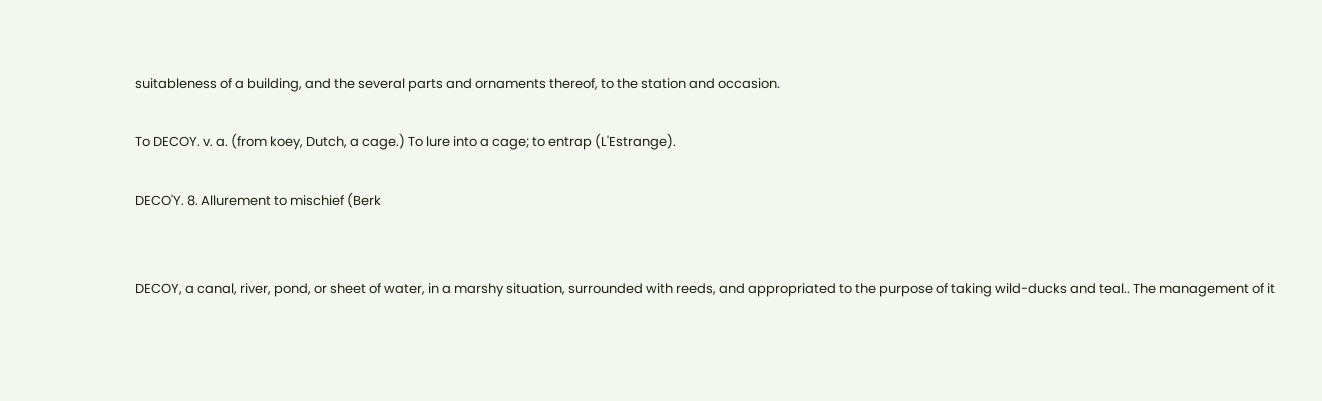suitableness of a building, and the several parts and ornaments thereof, to the station and occasion.

To DECOY. v. a. (from koey, Dutch, a cage.) To lure into a cage; to entrap (L'Estrange).

DECO'Y. 8. Allurement to mischief (Berk


DECOY, a canal, river, pond, or sheet of water, in a marshy situation, surrounded with reeds, and appropriated to the purpose of taking wild-ducks and teal.. The management of it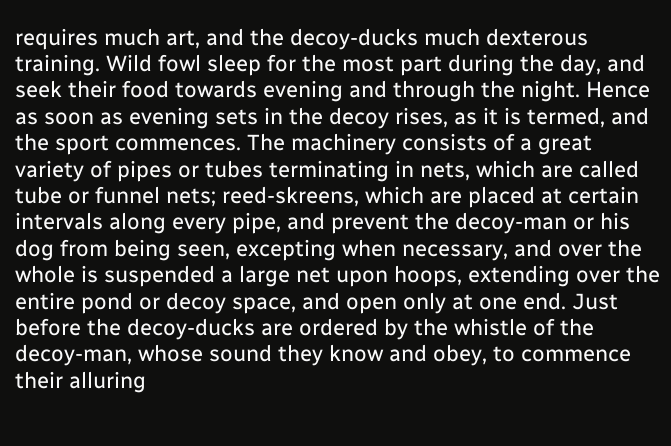requires much art, and the decoy-ducks much dexterous training. Wild fowl sleep for the most part during the day, and seek their food towards evening and through the night. Hence as soon as evening sets in the decoy rises, as it is termed, and the sport commences. The machinery consists of a great variety of pipes or tubes terminating in nets, which are called tube or funnel nets; reed-skreens, which are placed at certain intervals along every pipe, and prevent the decoy-man or his dog from being seen, excepting when necessary, and over the whole is suspended a large net upon hoops, extending over the entire pond or decoy space, and open only at one end. Just before the decoy-ducks are ordered by the whistle of the decoy-man, whose sound they know and obey, to commence their alluring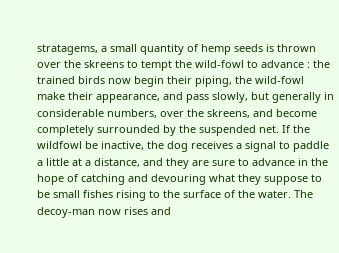stratagems, a small quantity of hemp seeds is thrown over the skreens to tempt the wild-fowl to advance : the trained birds now begin their piping, the wild-fowl make their appearance, and pass slowly, but generally in considerable numbers, over the skreens, and become completely surrounded by the suspended net. If the wildfowl be inactive, the dog receives a signal to paddle a little at a distance, and they are sure to advance in the hope of catching and devouring what they suppose to be small fishes rising to the surface of the water. The decoy-man now rises and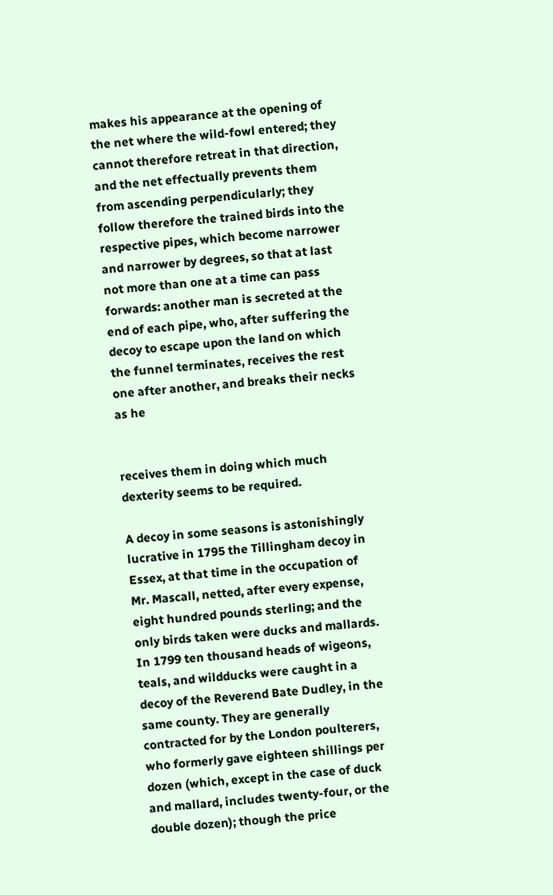makes his appearance at the opening of the net where the wild-fowl entered; they cannot therefore retreat in that direction, and the net effectually prevents them from ascending perpendicularly; they follow therefore the trained birds into the respective pipes, which become narrower and narrower by degrees, so that at last not more than one at a time can pass forwards: another man is secreted at the end of each pipe, who, after suffering the decoy to escape upon the land on which the funnel terminates, receives the rest one after another, and breaks their necks as he


receives them in doing which much dexterity seems to be required.

A decoy in some seasons is astonishingly lucrative in 1795 the Tillingham decoy in Essex, at that time in the occupation of Mr. Mascall, netted, after every expense, eight hundred pounds sterling; and the only birds taken were ducks and mallards. In 1799 ten thousand heads of wigeons, teals, and wildducks were caught in a decoy of the Reverend Bate Dudley, in the same county. They are generally contracted for by the London poulterers, who formerly gave eighteen shillings per dozen (which, except in the case of duck and mallard, includes twenty-four, or the double dozen); though the price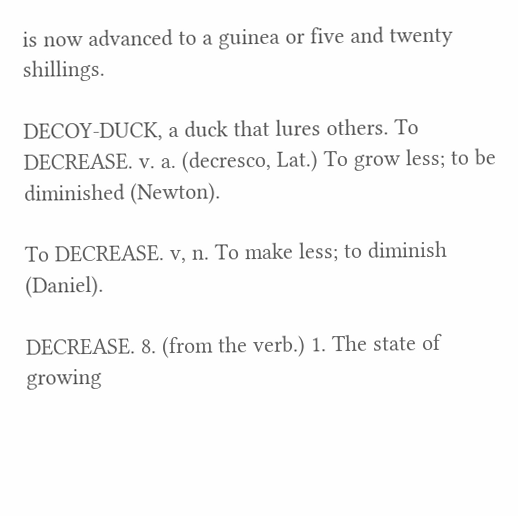is now advanced to a guinea or five and twenty shillings.

DECOY-DUCK, a duck that lures others. To DECREASE. v. a. (decresco, Lat.) To grow less; to be diminished (Newton).

To DECREASE. v, n. To make less; to diminish (Daniel).

DECREASE. 8. (from the verb.) 1. The state of growing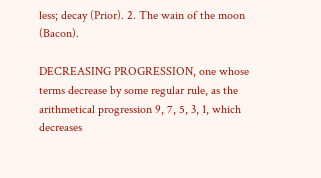less; decay (Prior). 2. The wain of the moon (Bacon).

DECREASING PROGRESSION, one whose terms decrease by some regular rule, as the arithmetical progression 9, 7, 5, 3, 1, which decreases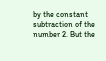by the constant subtraction of the number 2. But the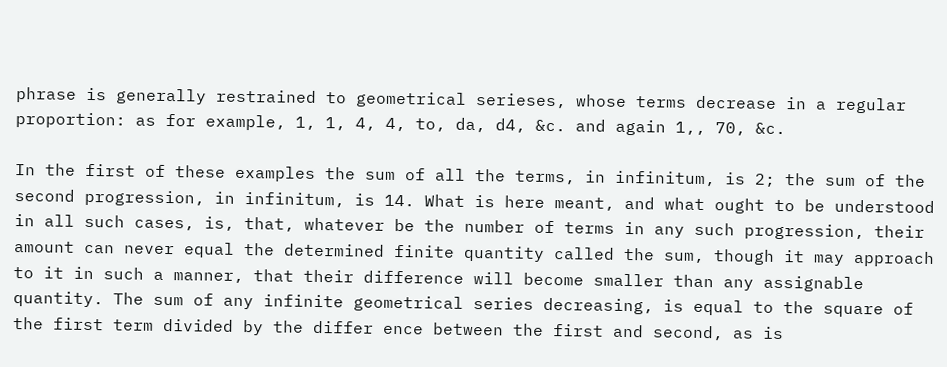phrase is generally restrained to geometrical serieses, whose terms decrease in a regular proportion: as for example, 1, 1, 4, 4, to, da, d4, &c. and again 1,, 70, &c.

In the first of these examples the sum of all the terms, in infinitum, is 2; the sum of the second progression, in infinitum, is 14. What is here meant, and what ought to be understood in all such cases, is, that, whatever be the number of terms in any such progression, their amount can never equal the determined finite quantity called the sum, though it may approach to it in such a manner, that their difference will become smaller than any assignable quantity. The sum of any infinite geometrical series decreasing, is equal to the square of the first term divided by the differ ence between the first and second, as is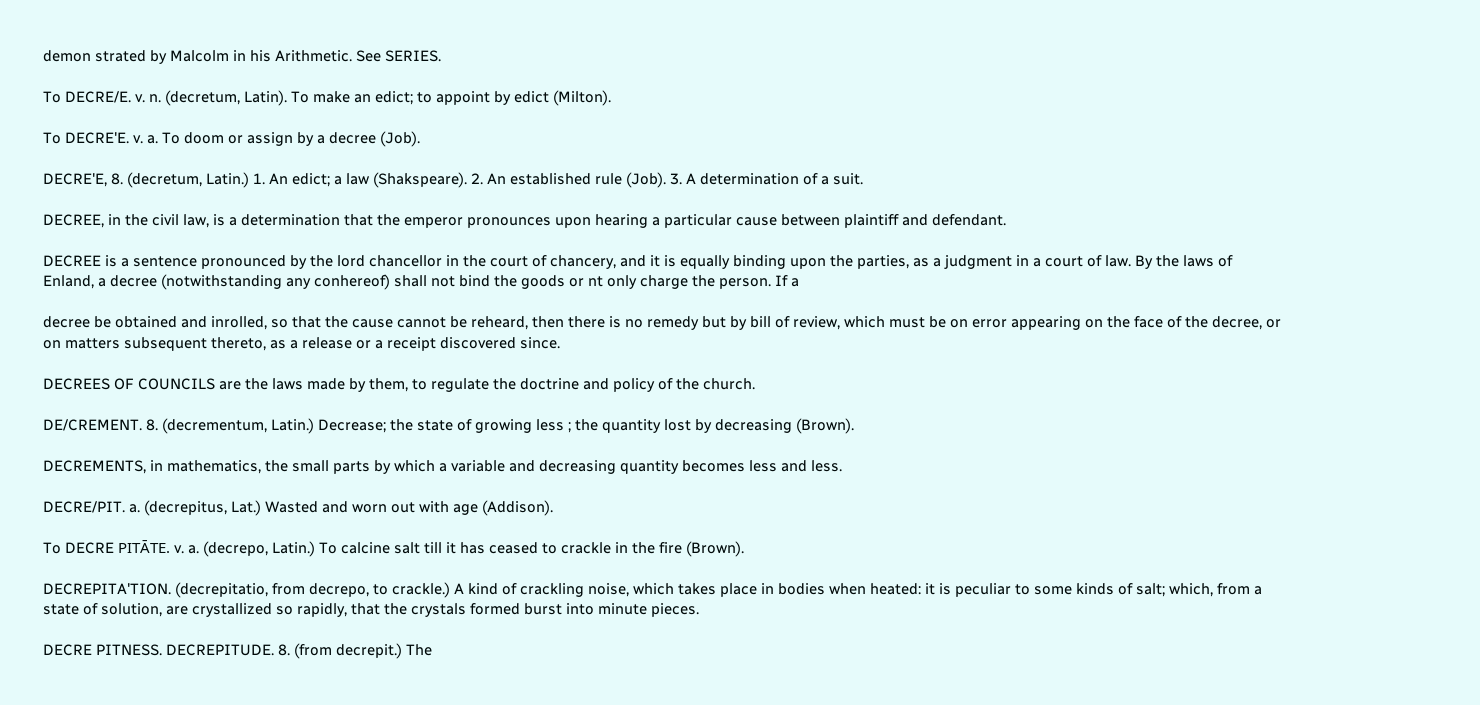demon strated by Malcolm in his Arithmetic. See SERIES.

To DECRE/E. v. n. (decretum, Latin). To make an edict; to appoint by edict (Milton).

To DECRE'E. v. a. To doom or assign by a decree (Job).

DECRE'E, 8. (decretum, Latin.) 1. An edict; a law (Shakspeare). 2. An established rule (Job). 3. A determination of a suit.

DECREE, in the civil law, is a determination that the emperor pronounces upon hearing a particular cause between plaintiff and defendant.

DECREE is a sentence pronounced by the lord chancellor in the court of chancery, and it is equally binding upon the parties, as a judgment in a court of law. By the laws of Enland, a decree (notwithstanding any conhereof) shall not bind the goods or nt only charge the person. If a

decree be obtained and inrolled, so that the cause cannot be reheard, then there is no remedy but by bill of review, which must be on error appearing on the face of the decree, or on matters subsequent thereto, as a release or a receipt discovered since.

DECREES OF COUNCILS are the laws made by them, to regulate the doctrine and policy of the church.

DE/CREMENT. 8. (decrementum, Latin.) Decrease; the state of growing less ; the quantity lost by decreasing (Brown).

DECREMENTS, in mathematics, the small parts by which a variable and decreasing quantity becomes less and less.

DECRE/PIT. a. (decrepitus, Lat.) Wasted and worn out with age (Addison).

To DECRE PITĀTE. v. a. (decrepo, Latin.) To calcine salt till it has ceased to crackle in the fire (Brown).

DECREPITA'TION. (decrepitatio, from decrepo, to crackle.) A kind of crackling noise, which takes place in bodies when heated: it is peculiar to some kinds of salt; which, from a state of solution, are crystallized so rapidly, that the crystals formed burst into minute pieces.

DECRE PITNESS. DECREPITUDE. 8. (from decrepit.) The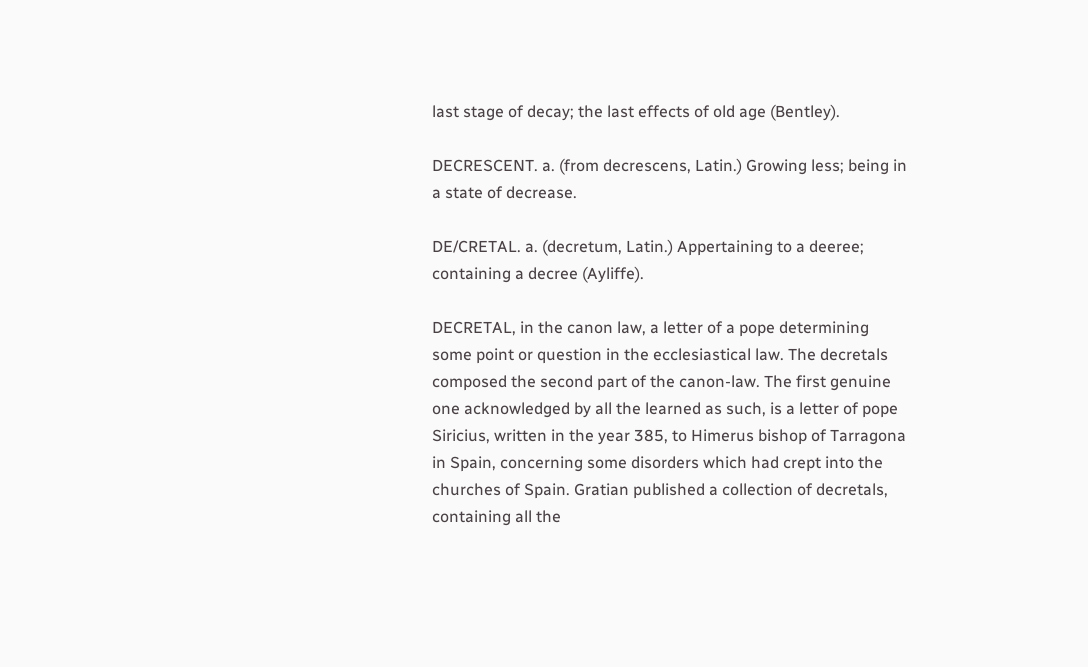last stage of decay; the last effects of old age (Bentley).

DECRESCENT. a. (from decrescens, Latin.) Growing less; being in a state of decrease.

DE/CRETAL. a. (decretum, Latin.) Appertaining to a deeree; containing a decree (Ayliffe).

DECRETAL, in the canon law, a letter of a pope determining some point or question in the ecclesiastical law. The decretals composed the second part of the canon-law. The first genuine one acknowledged by all the learned as such, is a letter of pope Siricius, written in the year 385, to Himerus bishop of Tarragona in Spain, concerning some disorders which had crept into the churches of Spain. Gratian published a collection of decretals, containing all the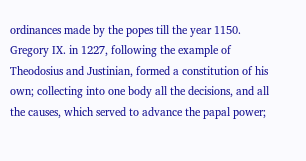ordinances made by the popes till the year 1150. Gregory IX. in 1227, following the example of Theodosius and Justinian, formed a constitution of his own; collecting into one body all the decisions, and all the causes, which served to advance the papal power;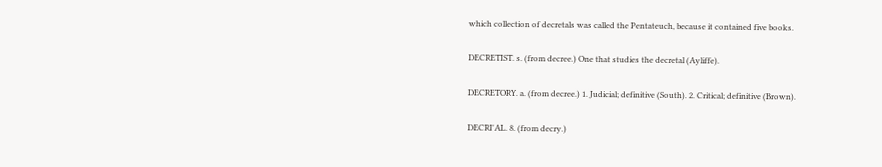which collection of decretals was called the Pentateuch, because it contained five books.

DECRETIST. s. (from decree.) One that studies the decretal (Ayliffe).

DECRETORY. a. (from decree.) 1. Judicial; definitive (South). 2. Critical; definitive (Brown).

DECRI'AL. 8. (from decry.)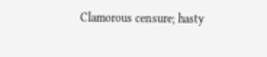Clamorous censure; hasty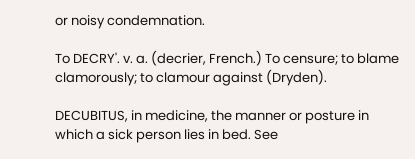or noisy condemnation.

To DECRY'. v. a. (decrier, French.) To censure; to blame clamorously; to clamour against (Dryden).

DECUBITUS, in medicine, the manner or posture in which a sick person lies in bed. See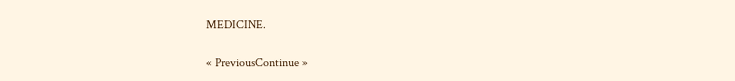MEDICINE.

« PreviousContinue »